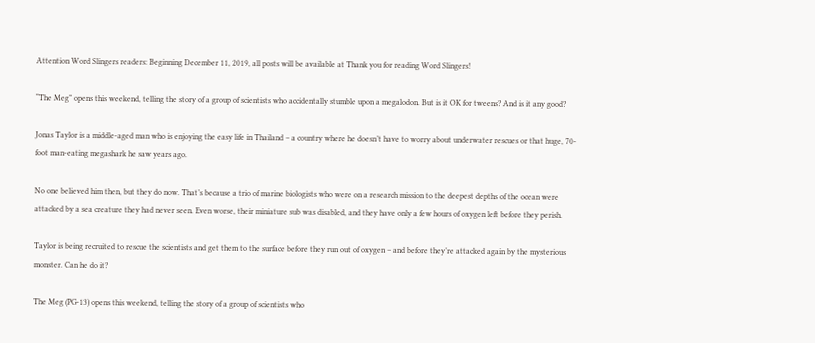Attention Word Slingers readers: Beginning December 11, 2019, all posts will be available at Thank you for reading Word Slingers!

“The Meg” opens this weekend, telling the story of a group of scientists who accidentally stumble upon a megalodon. But is it OK for tweens? And is it any good?

Jonas Taylor is a middle-aged man who is enjoying the easy life in Thailand – a country where he doesn’t have to worry about underwater rescues or that huge, 70-foot man-eating megashark he saw years ago.

No one believed him then, but they do now. That’s because a trio of marine biologists who were on a research mission to the deepest depths of the ocean were attacked by a sea creature they had never seen. Even worse, their miniature sub was disabled, and they have only a few hours of oxygen left before they perish.

Taylor is being recruited to rescue the scientists and get them to the surface before they run out of oxygen – and before they’re attacked again by the mysterious monster. Can he do it?

The Meg (PG-13) opens this weekend, telling the story of a group of scientists who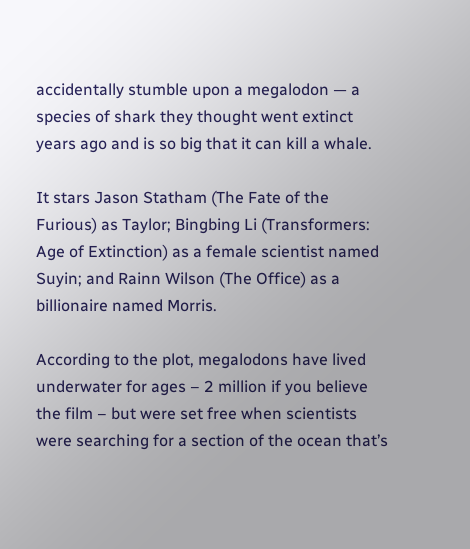accidentally stumble upon a megalodon — a species of shark they thought went extinct years ago and is so big that it can kill a whale.

It stars Jason Statham (The Fate of the Furious) as Taylor; Bingbing Li (Transformers: Age of Extinction) as a female scientist named Suyin; and Rainn Wilson (The Office) as a billionaire named Morris.

According to the plot, megalodons have lived underwater for ages – 2 million if you believe the film – but were set free when scientists were searching for a section of the ocean that’s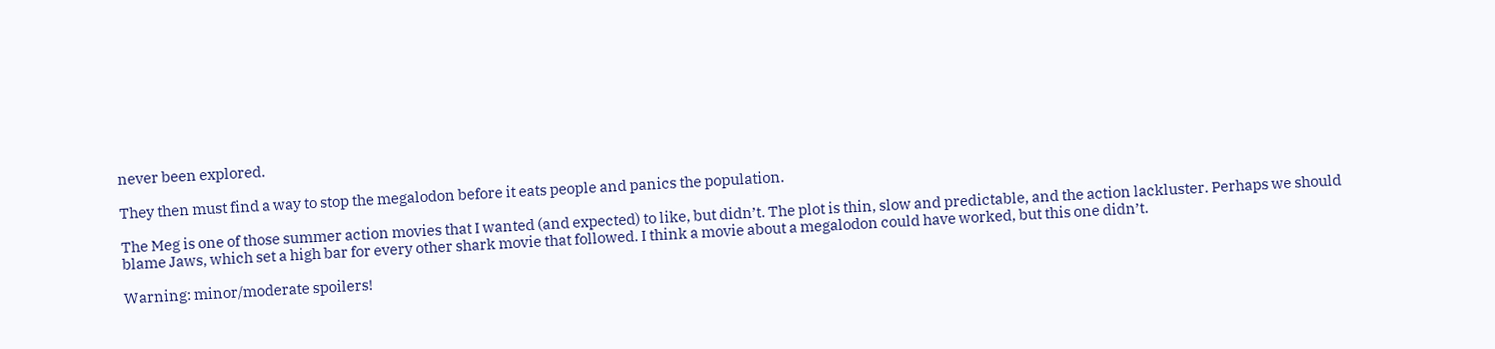never been explored.

They then must find a way to stop the megalodon before it eats people and panics the population.

The Meg is one of those summer action movies that I wanted (and expected) to like, but didn’t. The plot is thin, slow and predictable, and the action lackluster. Perhaps we should blame Jaws, which set a high bar for every other shark movie that followed. I think a movie about a megalodon could have worked, but this one didn’t.

Warning: minor/moderate spoilers!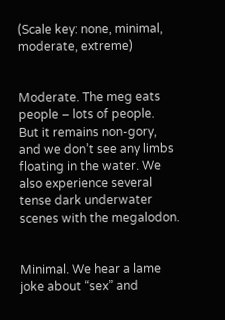(Scale key: none, minimal, moderate, extreme)


Moderate. The meg eats people – lots of people.  But it remains non-gory, and we don’t see any limbs floating in the water. We also experience several tense dark underwater scenes with the megalodon.


Minimal. We hear a lame joke about “sex” and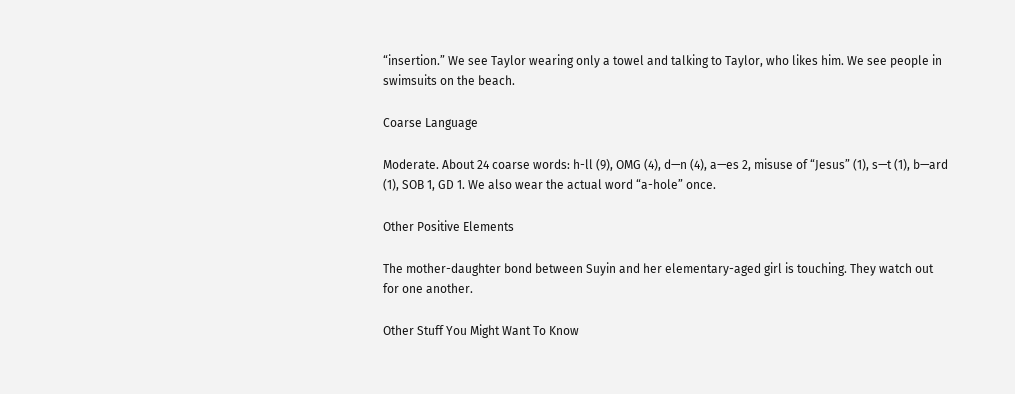“insertion.” We see Taylor wearing only a towel and talking to Taylor, who likes him. We see people in swimsuits on the beach.

Coarse Language

Moderate. About 24 coarse words: h-ll (9), OMG (4), d—n (4), a—es 2, misuse of “Jesus” (1), s—t (1), b—ard (1), SOB 1, GD 1. We also wear the actual word “a-hole” once.

Other Positive Elements

The mother-daughter bond between Suyin and her elementary-aged girl is touching. They watch out for one another.

Other Stuff You Might Want To Know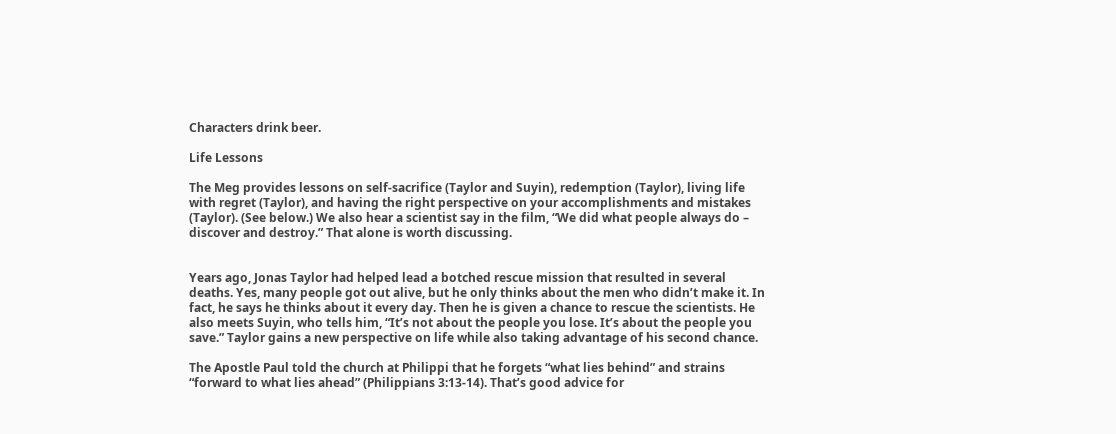Characters drink beer.

Life Lessons

The Meg provides lessons on self-sacrifice (Taylor and Suyin), redemption (Taylor), living life with regret (Taylor), and having the right perspective on your accomplishments and mistakes (Taylor). (See below.) We also hear a scientist say in the film, “We did what people always do – discover and destroy.” That alone is worth discussing.


Years ago, Jonas Taylor had helped lead a botched rescue mission that resulted in several deaths. Yes, many people got out alive, but he only thinks about the men who didn’t make it. In fact, he says he thinks about it every day. Then he is given a chance to rescue the scientists. He also meets Suyin, who tells him, “It’s not about the people you lose. It’s about the people you save.” Taylor gains a new perspective on life while also taking advantage of his second chance.

The Apostle Paul told the church at Philippi that he forgets “what lies behind” and strains “forward to what lies ahead” (Philippians 3:13-14). That’s good advice for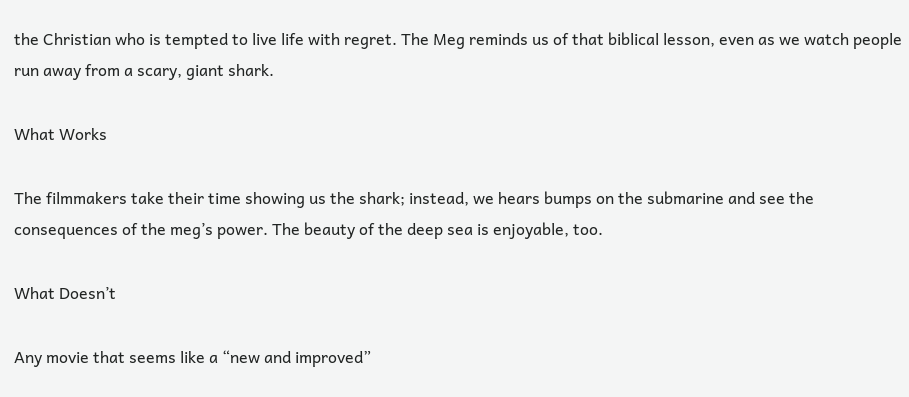the Christian who is tempted to live life with regret. The Meg reminds us of that biblical lesson, even as we watch people run away from a scary, giant shark.

What Works

The filmmakers take their time showing us the shark; instead, we hears bumps on the submarine and see the consequences of the meg’s power. The beauty of the deep sea is enjoyable, too.

What Doesn’t

Any movie that seems like a “new and improved”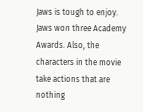Jaws is tough to enjoy. Jaws won three Academy Awards. Also, the characters in the movie take actions that are nothing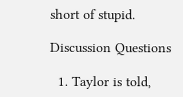short of stupid.

Discussion Questions

  1. Taylor is told,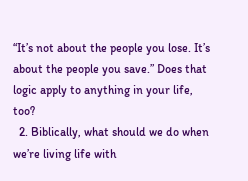“It’s not about the people you lose. It’s about the people you save.” Does that logic apply to anything in your life, too?
  2. Biblically, what should we do when we’re living life with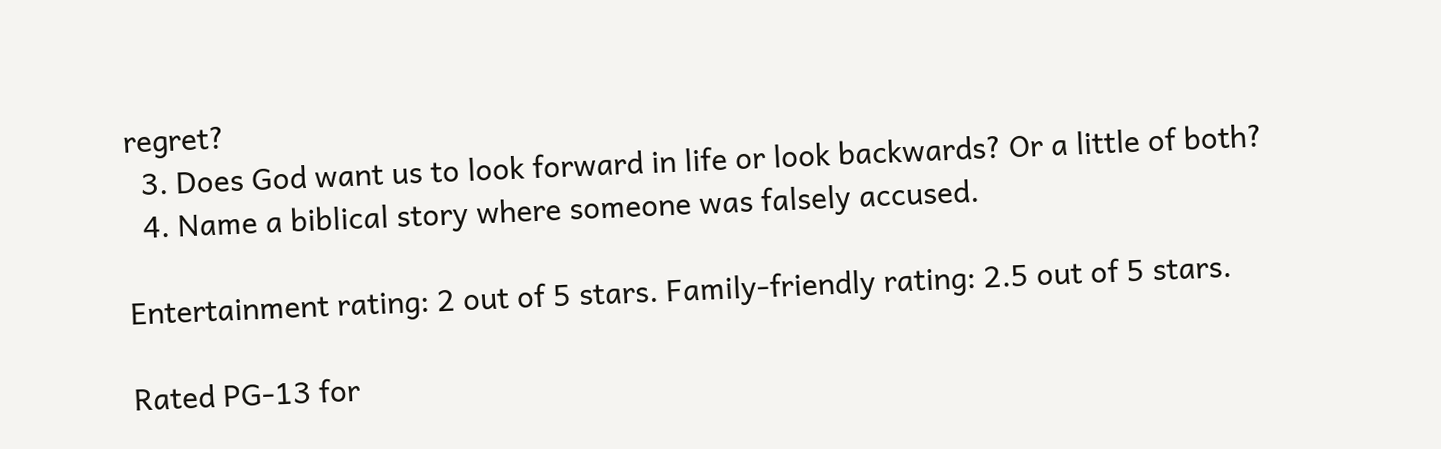regret?
  3. Does God want us to look forward in life or look backwards? Or a little of both?
  4. Name a biblical story where someone was falsely accused.

Entertainment rating: 2 out of 5 stars. Family-friendly rating: 2.5 out of 5 stars.

Rated PG-13 for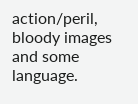action/peril, bloody images and some language.